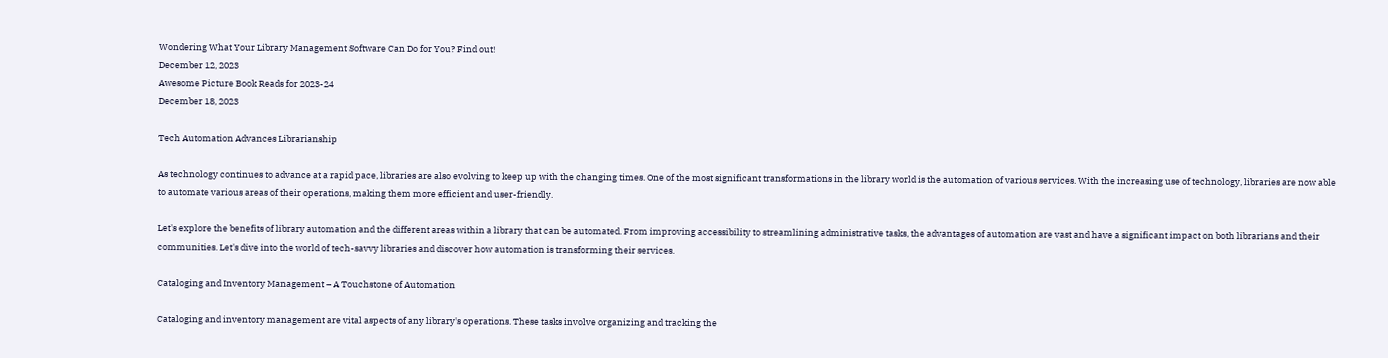Wondering What Your Library Management Software Can Do for You? Find out!
December 12, 2023
Awesome Picture Book Reads for 2023-24
December 18, 2023

Tech Automation Advances Librarianship

As technology continues to advance at a rapid pace, libraries are also evolving to keep up with the changing times. One of the most significant transformations in the library world is the automation of various services. With the increasing use of technology, libraries are now able to automate various areas of their operations, making them more efficient and user-friendly.

Let's explore the benefits of library automation and the different areas within a library that can be automated. From improving accessibility to streamlining administrative tasks, the advantages of automation are vast and have a significant impact on both librarians and their communities. Let's dive into the world of tech-savvy libraries and discover how automation is transforming their services.

Cataloging and Inventory Management – A Touchstone of Automation

Cataloging and inventory management are vital aspects of any library's operations. These tasks involve organizing and tracking the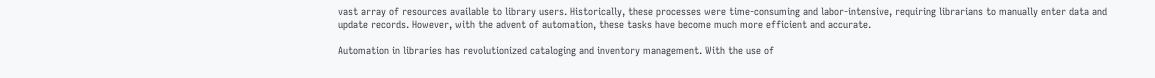vast array of resources available to library users. Historically, these processes were time-consuming and labor-intensive, requiring librarians to manually enter data and update records. However, with the advent of automation, these tasks have become much more efficient and accurate.

Automation in libraries has revolutionized cataloging and inventory management. With the use of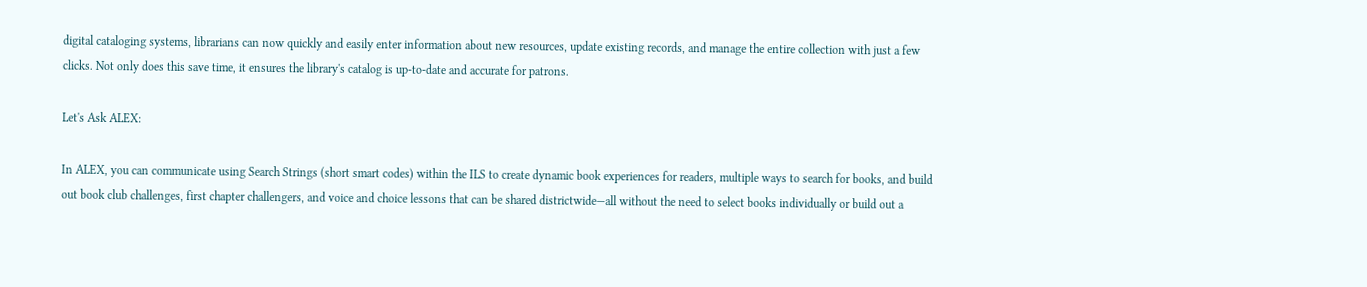digital cataloging systems, librarians can now quickly and easily enter information about new resources, update existing records, and manage the entire collection with just a few clicks. Not only does this save time, it ensures the library's catalog is up-to-date and accurate for patrons.

Let's Ask ALEX:

In ALEX, you can communicate using Search Strings (short smart codes) within the ILS to create dynamic book experiences for readers, multiple ways to search for books, and build out book club challenges, first chapter challengers, and voice and choice lessons that can be shared districtwide—all without the need to select books individually or build out a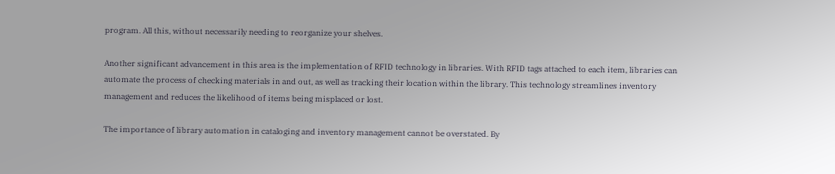program. All this, without necessarily needing to reorganize your shelves.

Another significant advancement in this area is the implementation of RFID technology in libraries. With RFID tags attached to each item, libraries can automate the process of checking materials in and out, as well as tracking their location within the library. This technology streamlines inventory management and reduces the likelihood of items being misplaced or lost.

The importance of library automation in cataloging and inventory management cannot be overstated. By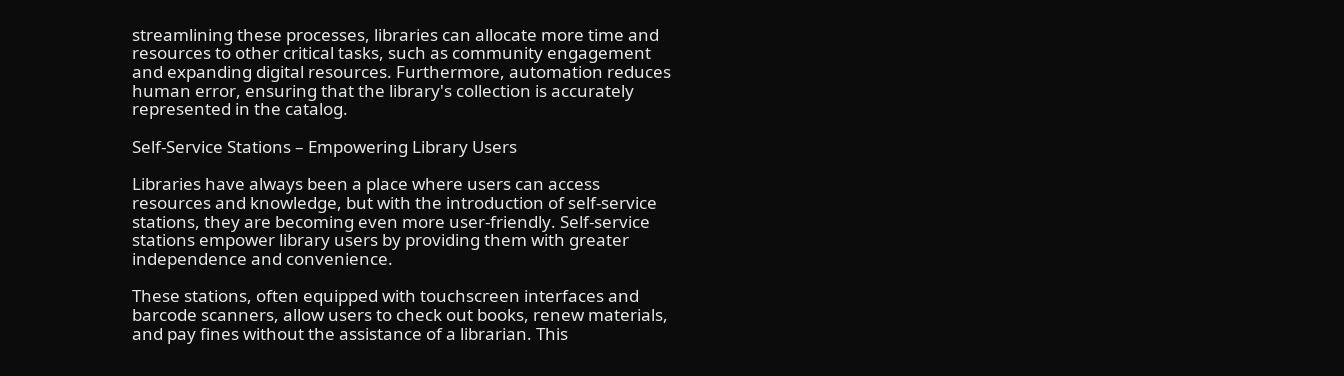streamlining these processes, libraries can allocate more time and resources to other critical tasks, such as community engagement and expanding digital resources. Furthermore, automation reduces human error, ensuring that the library's collection is accurately represented in the catalog.

Self-Service Stations – Empowering Library Users

Libraries have always been a place where users can access resources and knowledge, but with the introduction of self-service stations, they are becoming even more user-friendly. Self-service stations empower library users by providing them with greater independence and convenience.

These stations, often equipped with touchscreen interfaces and barcode scanners, allow users to check out books, renew materials, and pay fines without the assistance of a librarian. This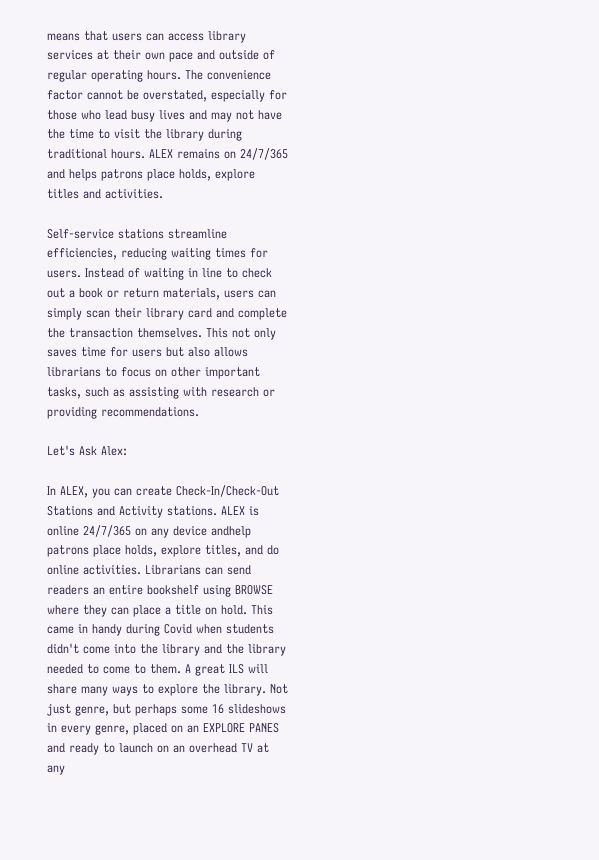means that users can access library services at their own pace and outside of regular operating hours. The convenience factor cannot be overstated, especially for those who lead busy lives and may not have the time to visit the library during traditional hours. ALEX remains on 24/7/365 and helps patrons place holds, explore titles and activities.

Self-service stations streamline efficiencies, reducing waiting times for users. Instead of waiting in line to check out a book or return materials, users can simply scan their library card and complete the transaction themselves. This not only saves time for users but also allows librarians to focus on other important tasks, such as assisting with research or providing recommendations.

Let's Ask Alex:

In ALEX, you can create Check-In/Check-Out Stations and Activity stations. ALEX is online 24/7/365 on any device andhelp patrons place holds, explore titles, and do online activities. Librarians can send readers an entire bookshelf using BROWSE where they can place a title on hold. This came in handy during Covid when students didn't come into the library and the library needed to come to them. A great ILS will share many ways to explore the library. Not just genre, but perhaps some 16 slideshows in every genre, placed on an EXPLORE PANES and ready to launch on an overhead TV at any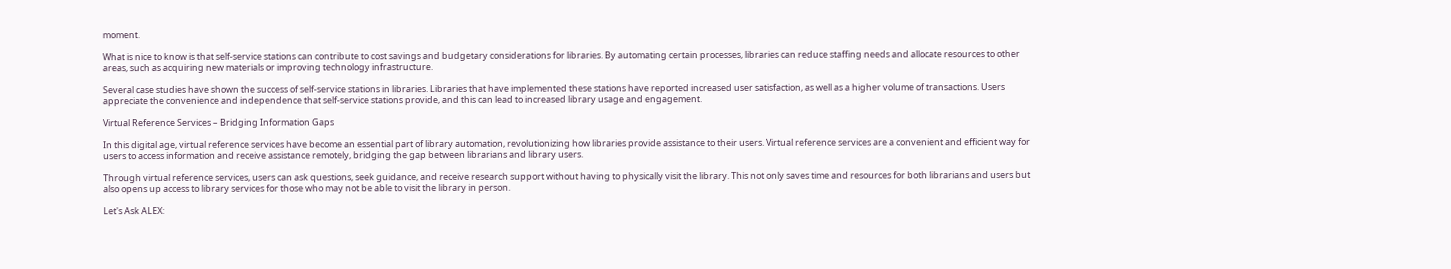moment.

What is nice to know is that self-service stations can contribute to cost savings and budgetary considerations for libraries. By automating certain processes, libraries can reduce staffing needs and allocate resources to other areas, such as acquiring new materials or improving technology infrastructure.

Several case studies have shown the success of self-service stations in libraries. Libraries that have implemented these stations have reported increased user satisfaction, as well as a higher volume of transactions. Users appreciate the convenience and independence that self-service stations provide, and this can lead to increased library usage and engagement.

Virtual Reference Services – Bridging Information Gaps

In this digital age, virtual reference services have become an essential part of library automation, revolutionizing how libraries provide assistance to their users. Virtual reference services are a convenient and efficient way for users to access information and receive assistance remotely, bridging the gap between librarians and library users.

Through virtual reference services, users can ask questions, seek guidance, and receive research support without having to physically visit the library. This not only saves time and resources for both librarians and users but also opens up access to library services for those who may not be able to visit the library in person.

Let's Ask ALEX: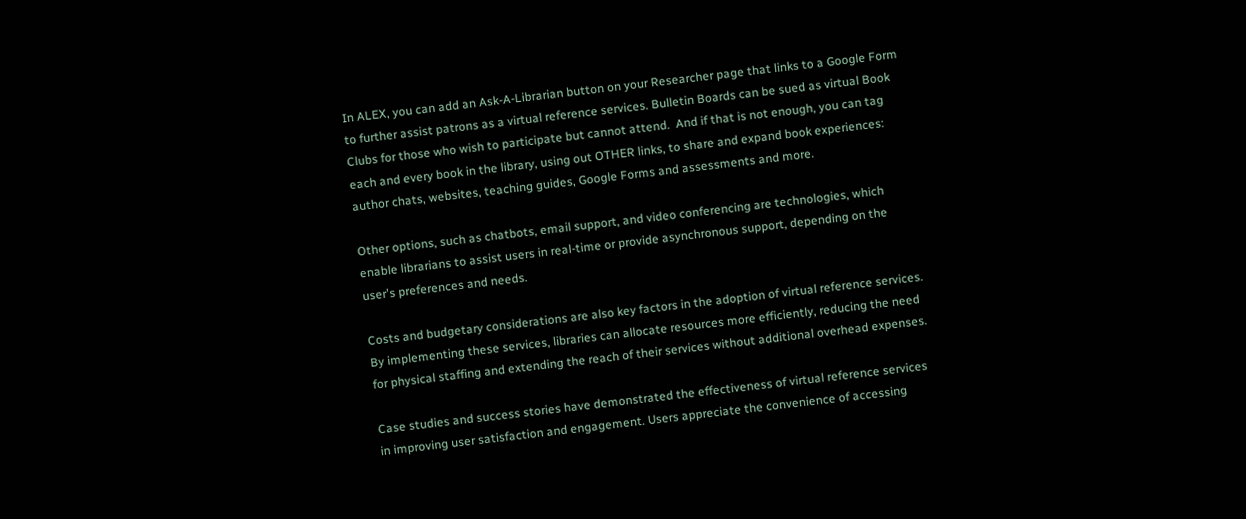In ALEX, you can add an Ask-A-Librarian button on your Researcher page that links to a Google Form to further assist patrons as a virtual reference services. Bulletin Boards can be sued as virtual Book Clubs for those who wish to participate but cannot attend.  And if that is not enough, you can tag each and every book in the library, using out OTHER links, to share and expand book experiences: author chats, websites, teaching guides, Google Forms and assessments and more.

Other options, such as chatbots, email support, and video conferencing are technologies, which enable librarians to assist users in real-time or provide asynchronous support, depending on the user's preferences and needs.

Costs and budgetary considerations are also key factors in the adoption of virtual reference services. By implementing these services, libraries can allocate resources more efficiently, reducing the need for physical staffing and extending the reach of their services without additional overhead expenses.

Case studies and success stories have demonstrated the effectiveness of virtual reference services in improving user satisfaction and engagement. Users appreciate the convenience of accessing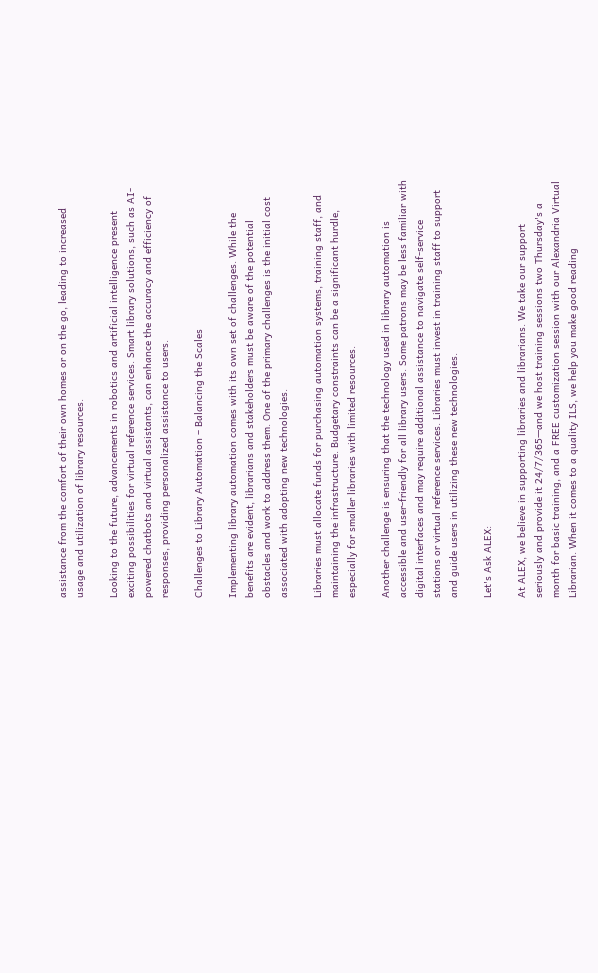assistance from the comfort of their own homes or on the go, leading to increased usage and utilization of library resources.

Looking to the future, advancements in robotics and artificial intelligence present exciting possibilities for virtual reference services. Smart library solutions, such as AI-powered chatbots and virtual assistants, can enhance the accuracy and efficiency of responses, providing personalized assistance to users.

Challenges to Library Automation – Balancing the Scales

Implementing library automation comes with its own set of challenges. While the benefits are evident, librarians and stakeholders must be aware of the potential obstacles and work to address them. One of the primary challenges is the initial cost associated with adopting new technologies.

Libraries must allocate funds for purchasing automation systems, training staff, and maintaining the infrastructure. Budgetary constraints can be a significant hurdle, especially for smaller libraries with limited resources.

Another challenge is ensuring that the technology used in library automation is accessible and user-friendly for all library users. Some patrons may be less familiar with digital interfaces and may require additional assistance to navigate self-service stations or virtual reference services. Libraries must invest in training staff to support and guide users in utilizing these new technologies.

Let's Ask ALEX:

At ALEX, we believe in supporting libraries and librarians. We take our support seriously and provide it 24/7/365—and we host training sessions two Thursday's a month for basic training, and a FREE customization session with our Alexandria Virtual Librarian. When it comes to a quality ILS, we help you make good reading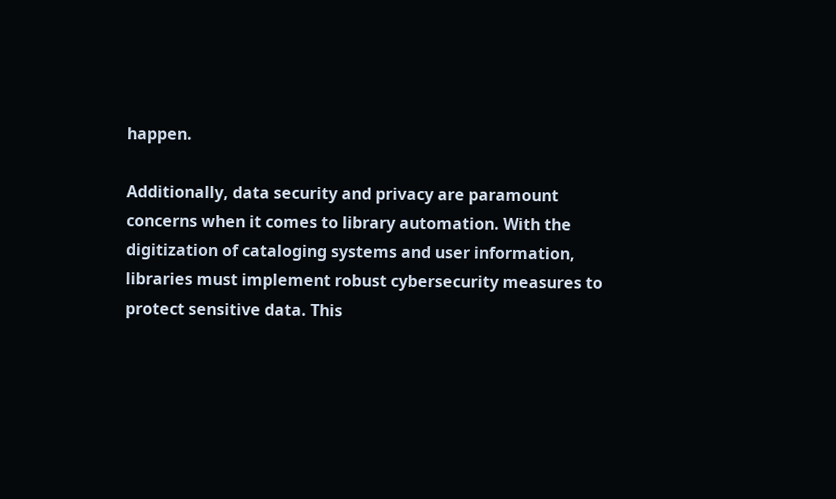happen.

Additionally, data security and privacy are paramount concerns when it comes to library automation. With the digitization of cataloging systems and user information, libraries must implement robust cybersecurity measures to protect sensitive data. This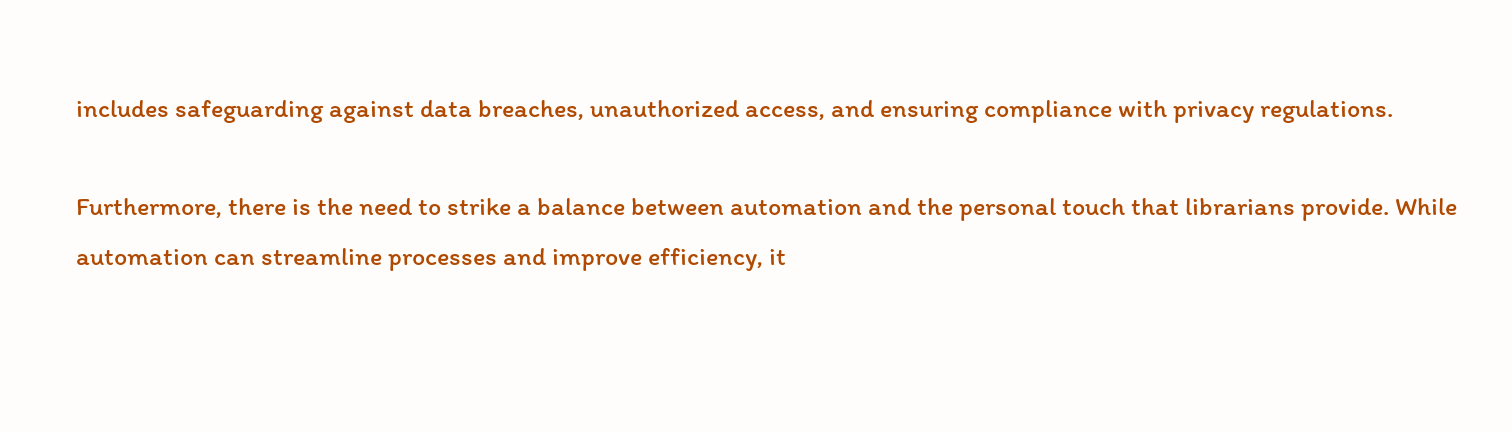includes safeguarding against data breaches, unauthorized access, and ensuring compliance with privacy regulations.

Furthermore, there is the need to strike a balance between automation and the personal touch that librarians provide. While automation can streamline processes and improve efficiency, it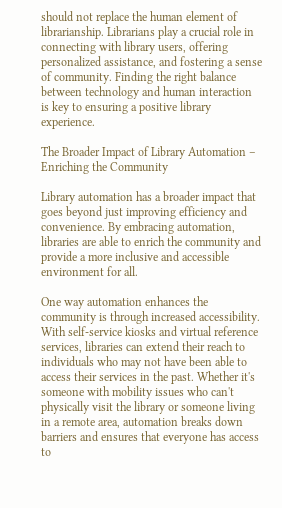should not replace the human element of librarianship. Librarians play a crucial role in connecting with library users, offering personalized assistance, and fostering a sense of community. Finding the right balance between technology and human interaction is key to ensuring a positive library experience.

The Broader Impact of Library Automation – Enriching the Community

Library automation has a broader impact that goes beyond just improving efficiency and convenience. By embracing automation, libraries are able to enrich the community and provide a more inclusive and accessible environment for all.

One way automation enhances the community is through increased accessibility. With self-service kiosks and virtual reference services, libraries can extend their reach to individuals who may not have been able to access their services in the past. Whether it's someone with mobility issues who can't physically visit the library or someone living in a remote area, automation breaks down barriers and ensures that everyone has access to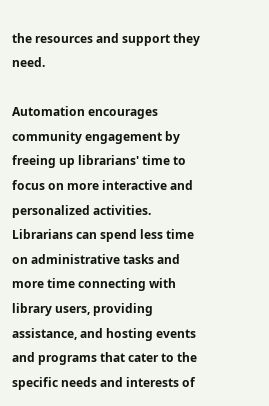the resources and support they need.

Automation encourages community engagement by freeing up librarians' time to focus on more interactive and personalized activities. Librarians can spend less time on administrative tasks and more time connecting with library users, providing assistance, and hosting events and programs that cater to the specific needs and interests of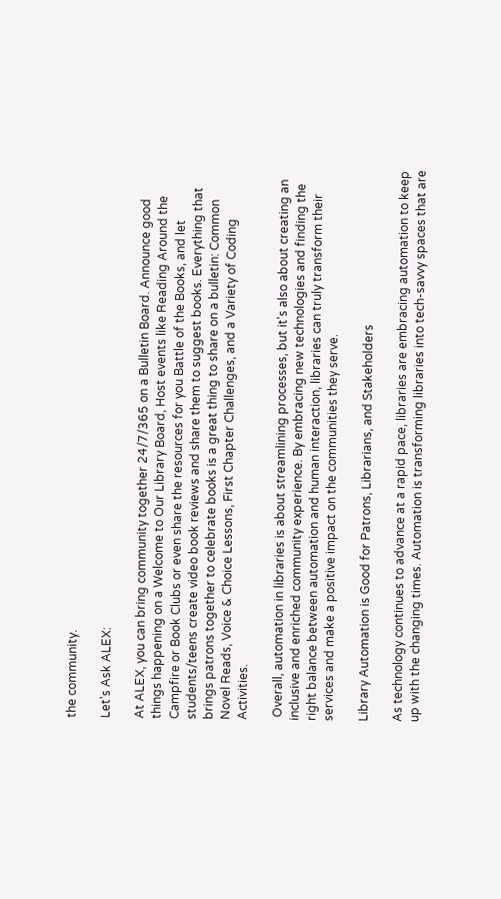the community.

Let's Ask ALEX:

At ALEX, you can bring community together 24/7/365 on a Bulletin Board. Announce good things happening on a Welcome to Our Library Board, Host events like Reading Around the Campfire or Book Clubs or even share the resources for you Battle of the Books, and let students/teens create video book reviews and share them to suggest books. Everything that brings patrons together to celebrate books is a great thing to share on a bulletin: Common Novel Reads, Voice & Choice Lessons, First Chapter Challenges, and a Variety of Coding Activities.

 Overall, automation in libraries is about streamlining processes, but it's also about creating an inclusive and enriched community experience. By embracing new technologies and finding the right balance between automation and human interaction, libraries can truly transform their services and make a positive impact on the communities they serve.

Library Automation is Good for Patrons, Librarians, and Stakeholders

As technology continues to advance at a rapid pace, libraries are embracing automation to keep up with the changing times. Automation is transforming libraries into tech-savvy spaces that are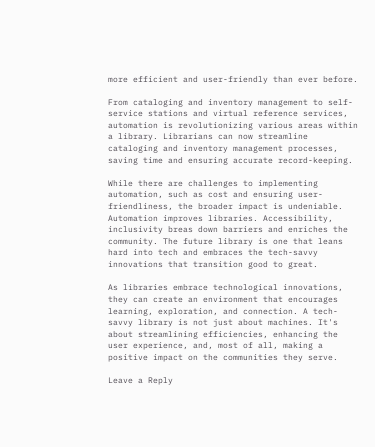more efficient and user-friendly than ever before.

From cataloging and inventory management to self-service stations and virtual reference services, automation is revolutionizing various areas within a library. Librarians can now streamline cataloging and inventory management processes, saving time and ensuring accurate record-keeping.

While there are challenges to implementing automation, such as cost and ensuring user-friendliness, the broader impact is undeniable. Automation improves libraries. Accessibility, inclusivity breas down barriers and enriches the community. The future library is one that leans hard into tech and embraces the tech-savvy innovations that transition good to great.

As libraries embrace technological innovations, they can create an environment that encourages learning, exploration, and connection. A tech-savvy library is not just about machines. It's about streamlining efficiencies, enhancing the user experience, and, most of all, making a positive impact on the communities they serve.

Leave a Reply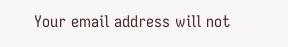Your email address will not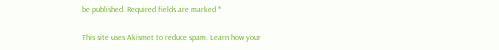be published. Required fields are marked *

This site uses Akismet to reduce spam. Learn how your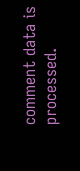comment data is processed.